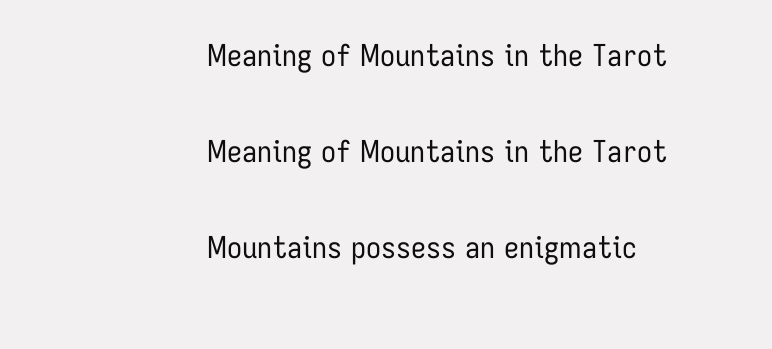Meaning of Mountains in the Tarot

Meaning of Mountains in the Tarot

Mountains possess an enigmatic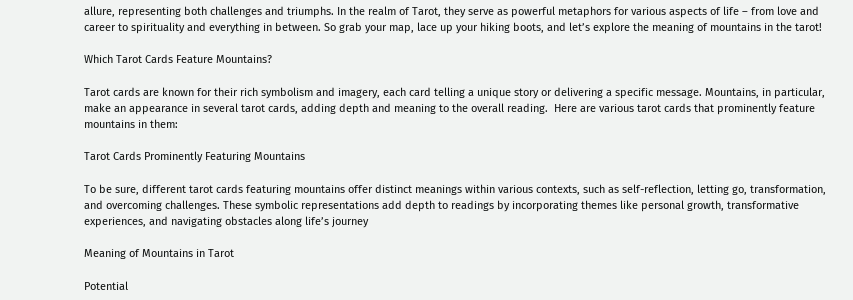allure, representing both challenges and triumphs. In the realm of Tarot, they serve as powerful metaphors for various aspects of life – from love and career to spirituality and everything in between. So grab your map, lace up your hiking boots, and let’s explore the meaning of mountains in the tarot!

Which Tarot Cards Feature Mountains?

Tarot cards are known for their rich symbolism and imagery, each card telling a unique story or delivering a specific message. Mountains, in particular, make an appearance in several tarot cards, adding depth and meaning to the overall reading.  Here are various tarot cards that prominently feature mountains in them:

Tarot Cards Prominently Featuring Mountains

To be sure, different tarot cards featuring mountains offer distinct meanings within various contexts, such as self-reflection, letting go, transformation, and overcoming challenges. These symbolic representations add depth to readings by incorporating themes like personal growth, transformative experiences, and navigating obstacles along life’s journey

Meaning of Mountains in Tarot

Potential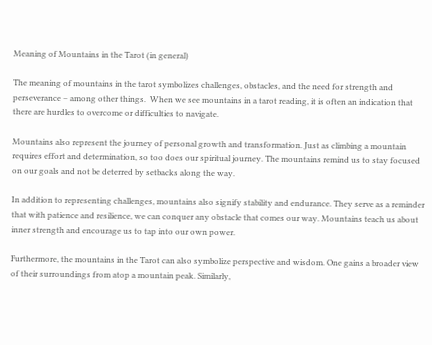Meaning of Mountains in the Tarot (in general)

The meaning of mountains in the tarot symbolizes challenges, obstacles, and the need for strength and perseverance – among other things.  When we see mountains in a tarot reading, it is often an indication that there are hurdles to overcome or difficulties to navigate.

Mountains also represent the journey of personal growth and transformation. Just as climbing a mountain requires effort and determination, so too does our spiritual journey. The mountains remind us to stay focused on our goals and not be deterred by setbacks along the way.

In addition to representing challenges, mountains also signify stability and endurance. They serve as a reminder that with patience and resilience, we can conquer any obstacle that comes our way. Mountains teach us about inner strength and encourage us to tap into our own power.

Furthermore, the mountains in the Tarot can also symbolize perspective and wisdom. One gains a broader view of their surroundings from atop a mountain peak. Similarly,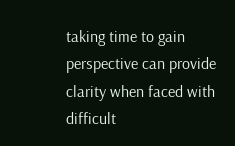taking time to gain perspective can provide clarity when faced with difficult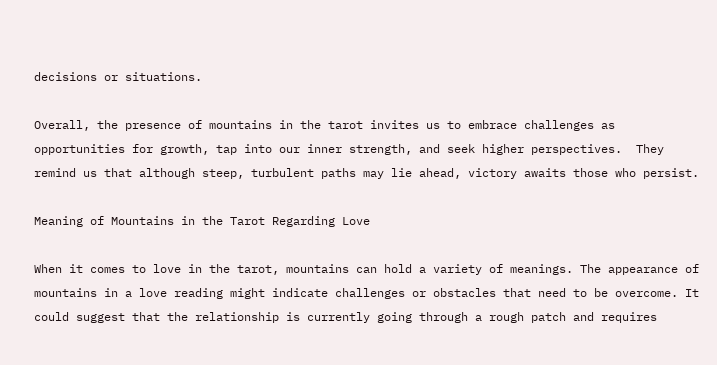decisions or situations.

Overall, the presence of mountains in the tarot invites us to embrace challenges as opportunities for growth, tap into our inner strength, and seek higher perspectives.  They remind us that although steep, turbulent paths may lie ahead, victory awaits those who persist.

Meaning of Mountains in the Tarot Regarding Love

When it comes to love in the tarot, mountains can hold a variety of meanings. The appearance of mountains in a love reading might indicate challenges or obstacles that need to be overcome. It could suggest that the relationship is currently going through a rough patch and requires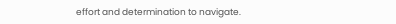effort and determination to navigate.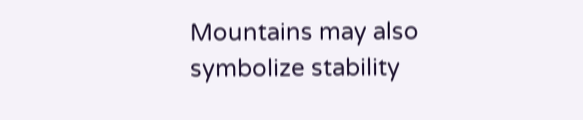Mountains may also symbolize stability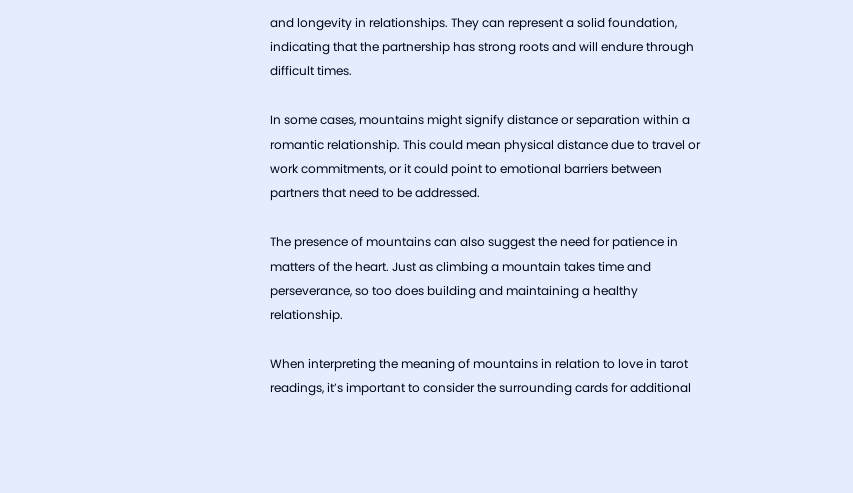and longevity in relationships. They can represent a solid foundation, indicating that the partnership has strong roots and will endure through difficult times.

In some cases, mountains might signify distance or separation within a romantic relationship. This could mean physical distance due to travel or work commitments, or it could point to emotional barriers between partners that need to be addressed.

The presence of mountains can also suggest the need for patience in matters of the heart. Just as climbing a mountain takes time and perseverance, so too does building and maintaining a healthy relationship.

When interpreting the meaning of mountains in relation to love in tarot readings, it’s important to consider the surrounding cards for additional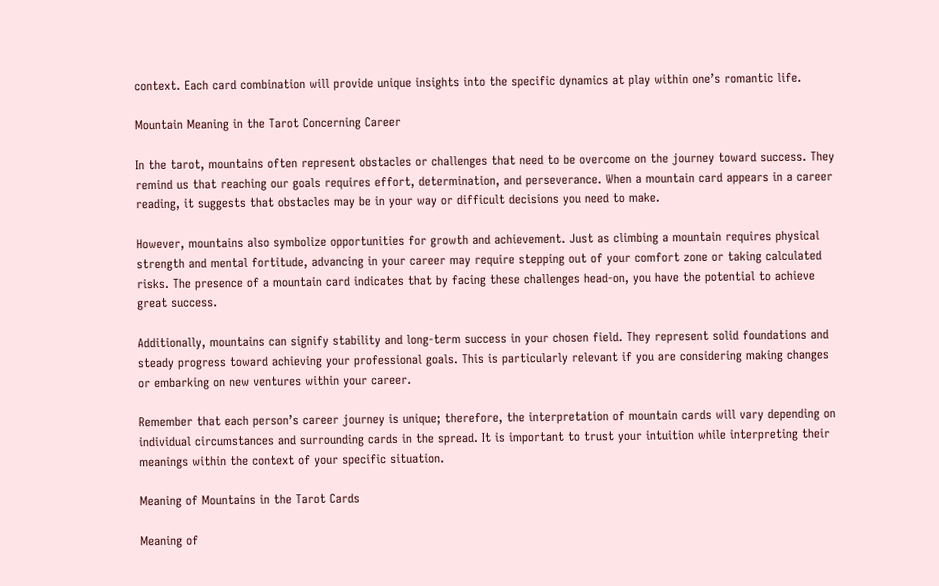context. Each card combination will provide unique insights into the specific dynamics at play within one’s romantic life.

Mountain Meaning in the Tarot Concerning Career

In the tarot, mountains often represent obstacles or challenges that need to be overcome on the journey toward success. They remind us that reaching our goals requires effort, determination, and perseverance. When a mountain card appears in a career reading, it suggests that obstacles may be in your way or difficult decisions you need to make.

However, mountains also symbolize opportunities for growth and achievement. Just as climbing a mountain requires physical strength and mental fortitude, advancing in your career may require stepping out of your comfort zone or taking calculated risks. The presence of a mountain card indicates that by facing these challenges head-on, you have the potential to achieve great success.

Additionally, mountains can signify stability and long-term success in your chosen field. They represent solid foundations and steady progress toward achieving your professional goals. This is particularly relevant if you are considering making changes or embarking on new ventures within your career.

Remember that each person’s career journey is unique; therefore, the interpretation of mountain cards will vary depending on individual circumstances and surrounding cards in the spread. It is important to trust your intuition while interpreting their meanings within the context of your specific situation.

Meaning of Mountains in the Tarot Cards

Meaning of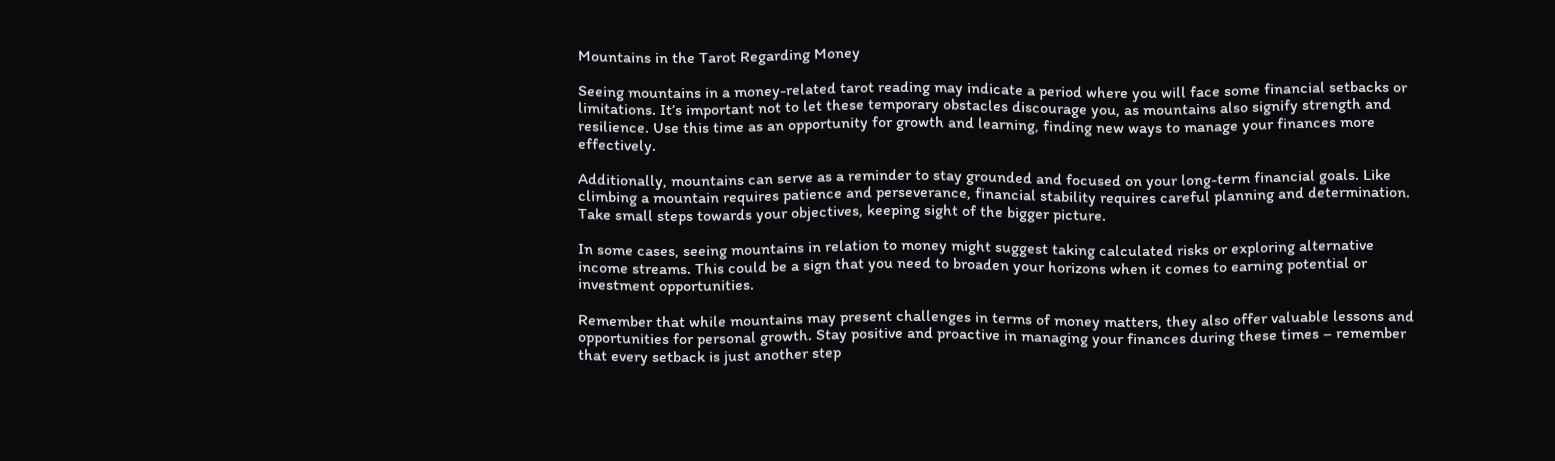Mountains in the Tarot Regarding Money

Seeing mountains in a money-related tarot reading may indicate a period where you will face some financial setbacks or limitations. It’s important not to let these temporary obstacles discourage you, as mountains also signify strength and resilience. Use this time as an opportunity for growth and learning, finding new ways to manage your finances more effectively.

Additionally, mountains can serve as a reminder to stay grounded and focused on your long-term financial goals. Like climbing a mountain requires patience and perseverance, financial stability requires careful planning and determination. Take small steps towards your objectives, keeping sight of the bigger picture.

In some cases, seeing mountains in relation to money might suggest taking calculated risks or exploring alternative income streams. This could be a sign that you need to broaden your horizons when it comes to earning potential or investment opportunities.

Remember that while mountains may present challenges in terms of money matters, they also offer valuable lessons and opportunities for personal growth. Stay positive and proactive in managing your finances during these times – remember that every setback is just another step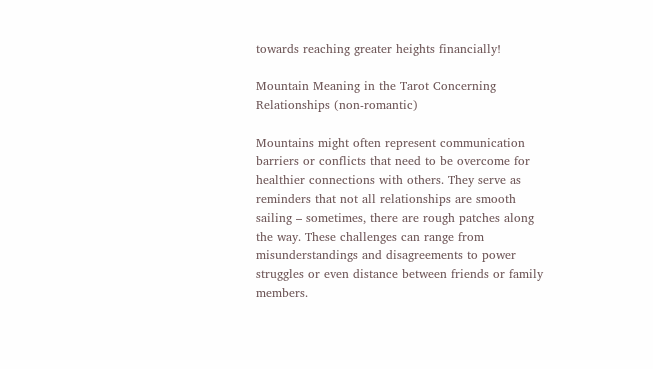towards reaching greater heights financially!

Mountain Meaning in the Tarot Concerning Relationships (non-romantic)

Mountains might often represent communication barriers or conflicts that need to be overcome for healthier connections with others. They serve as reminders that not all relationships are smooth sailing – sometimes, there are rough patches along the way. These challenges can range from misunderstandings and disagreements to power struggles or even distance between friends or family members.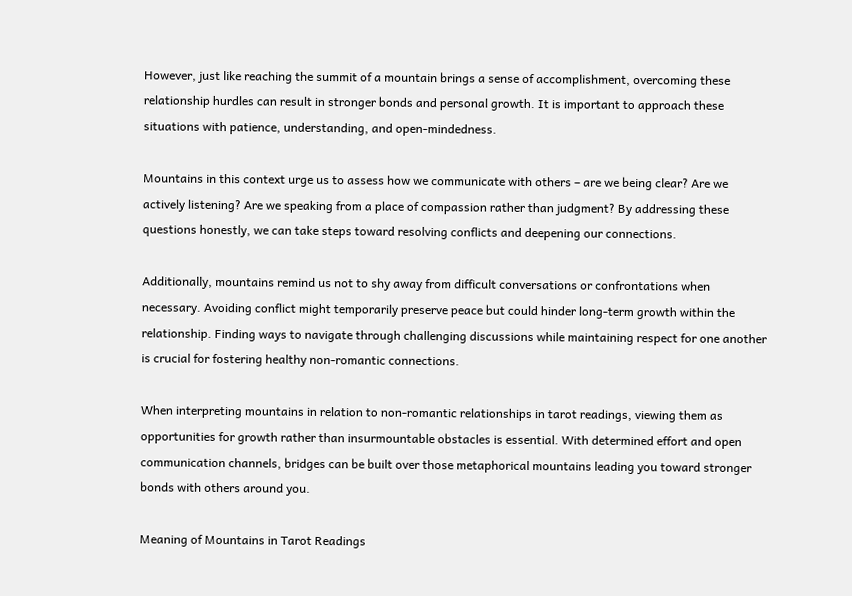However, just like reaching the summit of a mountain brings a sense of accomplishment, overcoming these relationship hurdles can result in stronger bonds and personal growth. It is important to approach these situations with patience, understanding, and open-mindedness.

Mountains in this context urge us to assess how we communicate with others – are we being clear? Are we actively listening? Are we speaking from a place of compassion rather than judgment? By addressing these questions honestly, we can take steps toward resolving conflicts and deepening our connections.

Additionally, mountains remind us not to shy away from difficult conversations or confrontations when necessary. Avoiding conflict might temporarily preserve peace but could hinder long-term growth within the relationship. Finding ways to navigate through challenging discussions while maintaining respect for one another is crucial for fostering healthy non-romantic connections.

When interpreting mountains in relation to non-romantic relationships in tarot readings, viewing them as opportunities for growth rather than insurmountable obstacles is essential. With determined effort and open communication channels, bridges can be built over those metaphorical mountains leading you toward stronger bonds with others around you.

Meaning of Mountains in Tarot Readings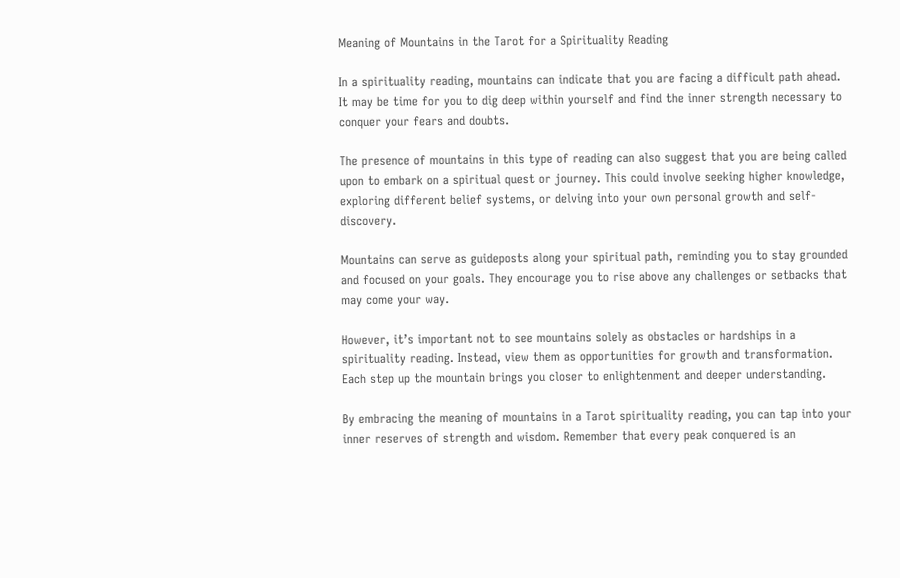Meaning of Mountains in the Tarot for a Spirituality Reading

In a spirituality reading, mountains can indicate that you are facing a difficult path ahead. It may be time for you to dig deep within yourself and find the inner strength necessary to conquer your fears and doubts.

The presence of mountains in this type of reading can also suggest that you are being called upon to embark on a spiritual quest or journey. This could involve seeking higher knowledge, exploring different belief systems, or delving into your own personal growth and self-discovery.

Mountains can serve as guideposts along your spiritual path, reminding you to stay grounded and focused on your goals. They encourage you to rise above any challenges or setbacks that may come your way.

However, it’s important not to see mountains solely as obstacles or hardships in a spirituality reading. Instead, view them as opportunities for growth and transformation. Each step up the mountain brings you closer to enlightenment and deeper understanding.

By embracing the meaning of mountains in a Tarot spirituality reading, you can tap into your inner reserves of strength and wisdom. Remember that every peak conquered is an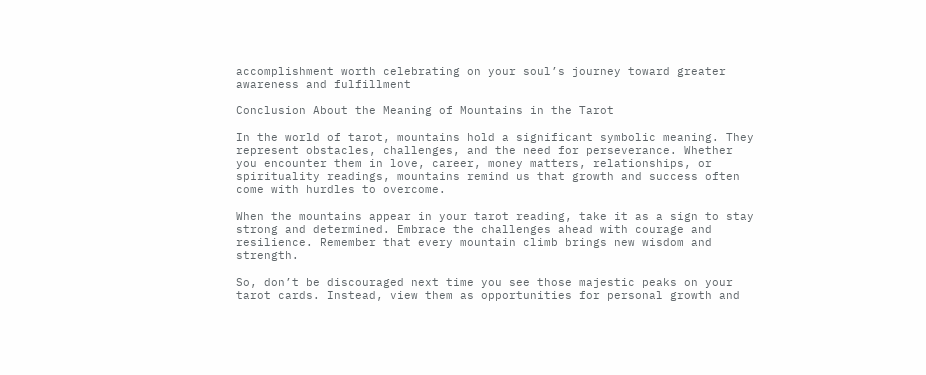accomplishment worth celebrating on your soul’s journey toward greater awareness and fulfillment

Conclusion About the Meaning of Mountains in the Tarot

In the world of tarot, mountains hold a significant symbolic meaning. They represent obstacles, challenges, and the need for perseverance. Whether you encounter them in love, career, money matters, relationships, or spirituality readings, mountains remind us that growth and success often come with hurdles to overcome.

When the mountains appear in your tarot reading, take it as a sign to stay strong and determined. Embrace the challenges ahead with courage and resilience. Remember that every mountain climb brings new wisdom and strength.

So, don’t be discouraged next time you see those majestic peaks on your tarot cards. Instead, view them as opportunities for personal growth and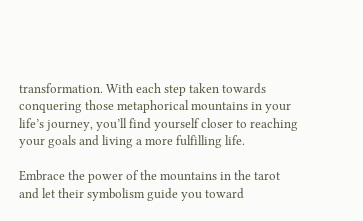transformation. With each step taken towards conquering those metaphorical mountains in your life’s journey, you’ll find yourself closer to reaching your goals and living a more fulfilling life.

Embrace the power of the mountains in the tarot and let their symbolism guide you toward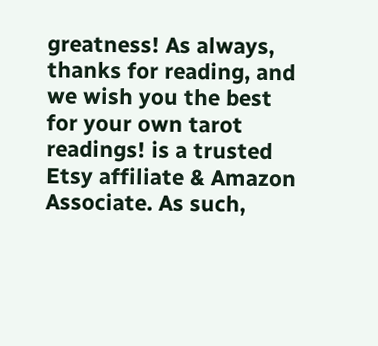greatness! As always, thanks for reading, and we wish you the best for your own tarot readings! is a trusted Etsy affiliate & Amazon Associate. As such,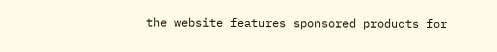the website features sponsored products for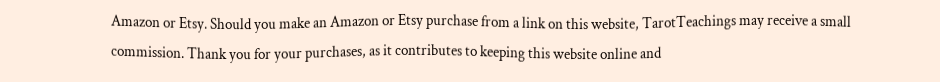Amazon or Etsy. Should you make an Amazon or Etsy purchase from a link on this website, TarotTeachings may receive a small commission. Thank you for your purchases, as it contributes to keeping this website online and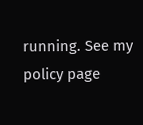running. See my policy page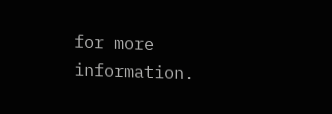for more information.